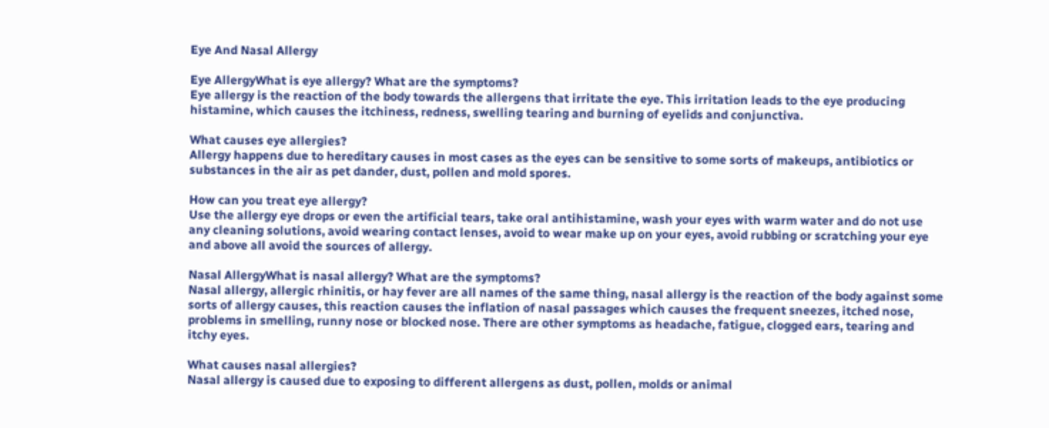Eye And Nasal Allergy

Eye AllergyWhat is eye allergy? What are the symptoms?
Eye allergy is the reaction of the body towards the allergens that irritate the eye. This irritation leads to the eye producing histamine, which causes the itchiness, redness, swelling tearing and burning of eyelids and conjunctiva.

What causes eye allergies?
Allergy happens due to hereditary causes in most cases as the eyes can be sensitive to some sorts of makeups, antibiotics or substances in the air as pet dander, dust, pollen and mold spores.

How can you treat eye allergy?
Use the allergy eye drops or even the artificial tears, take oral antihistamine, wash your eyes with warm water and do not use any cleaning solutions, avoid wearing contact lenses, avoid to wear make up on your eyes, avoid rubbing or scratching your eye and above all avoid the sources of allergy.

Nasal AllergyWhat is nasal allergy? What are the symptoms?
Nasal allergy, allergic rhinitis, or hay fever are all names of the same thing, nasal allergy is the reaction of the body against some sorts of allergy causes, this reaction causes the inflation of nasal passages which causes the frequent sneezes, itched nose, problems in smelling, runny nose or blocked nose. There are other symptoms as headache, fatigue, clogged ears, tearing and itchy eyes.

What causes nasal allergies?
Nasal allergy is caused due to exposing to different allergens as dust, pollen, molds or animal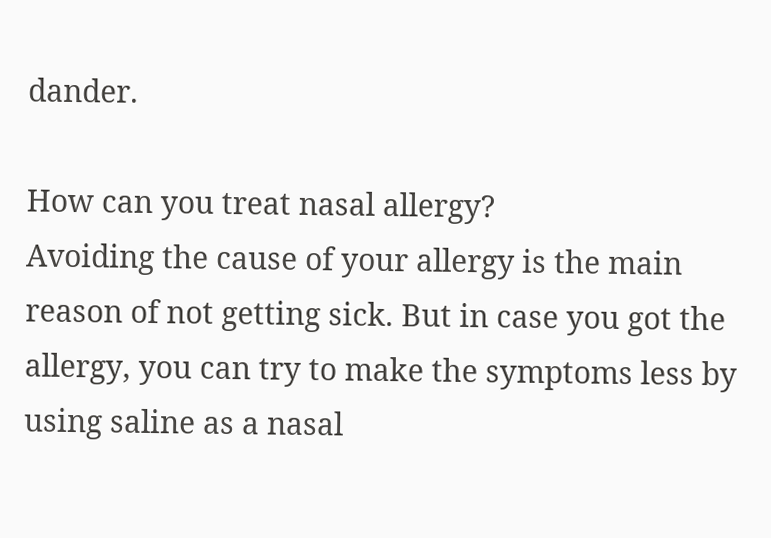dander.

How can you treat nasal allergy?
Avoiding the cause of your allergy is the main reason of not getting sick. But in case you got the allergy, you can try to make the symptoms less by using saline as a nasal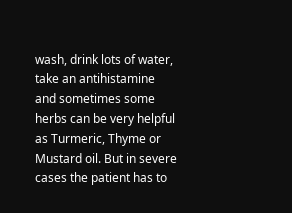wash, drink lots of water, take an antihistamine and sometimes some herbs can be very helpful as Turmeric, Thyme or Mustard oil. But in severe cases the patient has to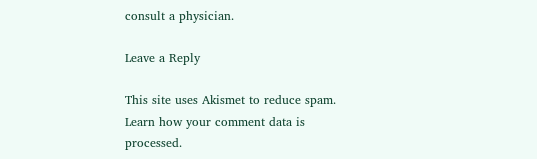consult a physician.

Leave a Reply

This site uses Akismet to reduce spam. Learn how your comment data is processed.